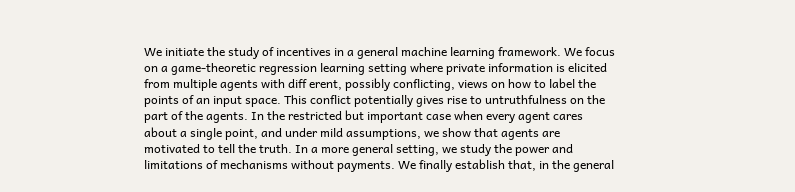We initiate the study of incentives in a general machine learning framework. We focus on a game-theoretic regression learning setting where private information is elicited from multiple agents with diff erent, possibly conflicting, views on how to label the points of an input space. This conflict potentially gives rise to untruthfulness on the part of the agents. In the restricted but important case when every agent cares about a single point, and under mild assumptions, we show that agents are motivated to tell the truth. In a more general setting, we study the power and limitations of mechanisms without payments. We finally establish that, in the general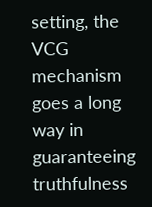setting, the VCG mechanism goes a long way in guaranteeing truthfulness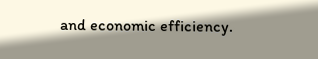and economic efficiency.